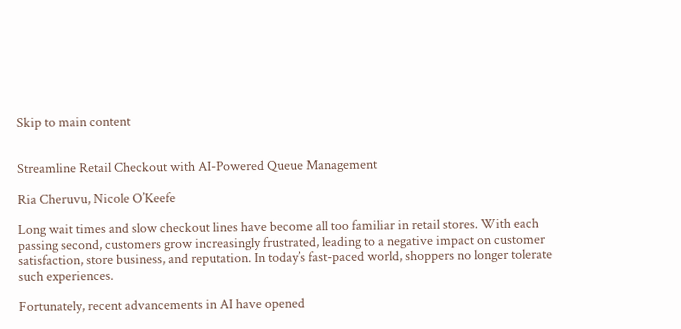Skip to main content


Streamline Retail Checkout with AI-Powered Queue Management

Ria Cheruvu, Nicole O’Keefe

Long wait times and slow checkout lines have become all too familiar in retail stores. With each passing second, customers grow increasingly frustrated, leading to a negative impact on customer satisfaction, store business, and reputation. In today’s fast-paced world, shoppers no longer tolerate such experiences.

Fortunately, recent advancements in AI have opened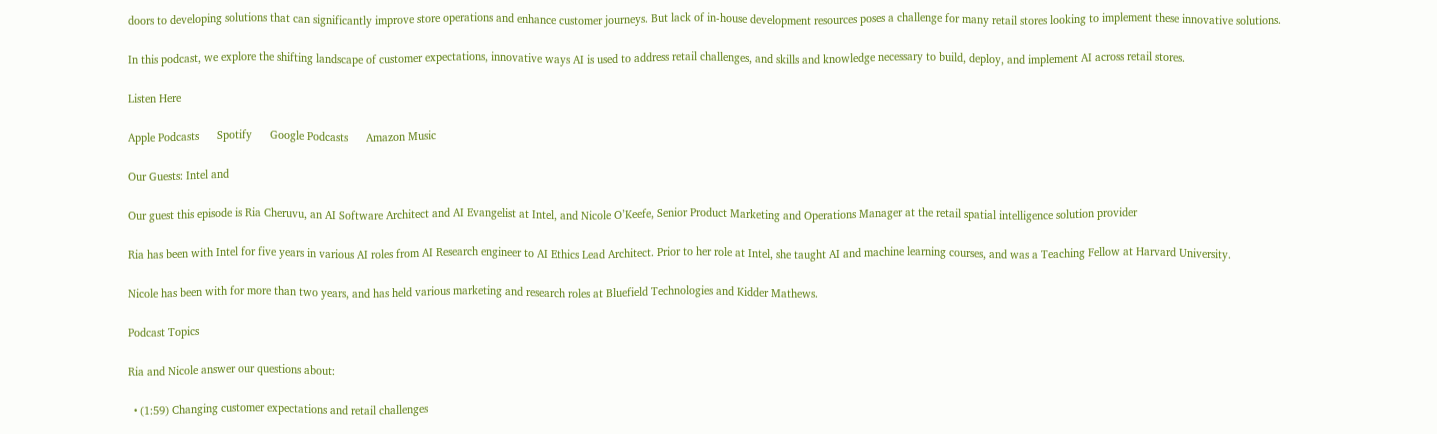doors to developing solutions that can significantly improve store operations and enhance customer journeys. But lack of in-house development resources poses a challenge for many retail stores looking to implement these innovative solutions.

In this podcast, we explore the shifting landscape of customer expectations, innovative ways AI is used to address retail challenges, and skills and knowledge necessary to build, deploy, and implement AI across retail stores.

Listen Here

Apple Podcasts      Spotify      Google Podcasts      Amazon Music

Our Guests: Intel and

Our guest this episode is Ria Cheruvu, an AI Software Architect and AI Evangelist at Intel, and Nicole O’Keefe, Senior Product Marketing and Operations Manager at the retail spatial intelligence solution provider

Ria has been with Intel for five years in various AI roles from AI Research engineer to AI Ethics Lead Architect. Prior to her role at Intel, she taught AI and machine learning courses, and was a Teaching Fellow at Harvard University.

Nicole has been with for more than two years, and has held various marketing and research roles at Bluefield Technologies and Kidder Mathews.

Podcast Topics

Ria and Nicole answer our questions about:

  • (1:59) Changing customer expectations and retail challenges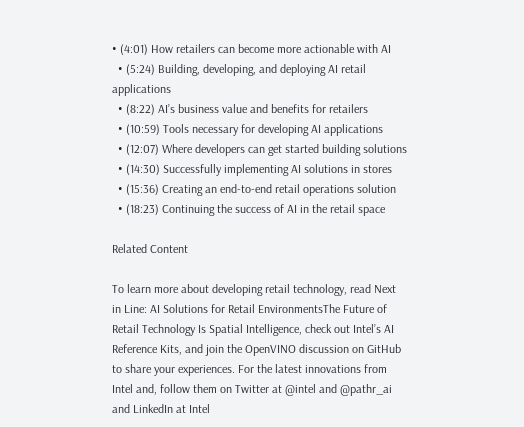• (4:01) How retailers can become more actionable with AI
  • (5:24) Building, developing, and deploying AI retail applications
  • (8:22) AI’s business value and benefits for retailers
  • (10:59) Tools necessary for developing AI applications
  • (12:07) Where developers can get started building solutions
  • (14:30) Successfully implementing AI solutions in stores
  • (15:36) Creating an end-to-end retail operations solution
  • (18:23) Continuing the success of AI in the retail space

Related Content

To learn more about developing retail technology, read Next in Line: AI Solutions for Retail EnvironmentsThe Future of Retail Technology Is Spatial Intelligence, check out Intel’s AI Reference Kits, and join the OpenVINO discussion on GitHub to share your experiences. For the latest innovations from Intel and, follow them on Twitter at @intel and @pathr_ai and LinkedIn at Intel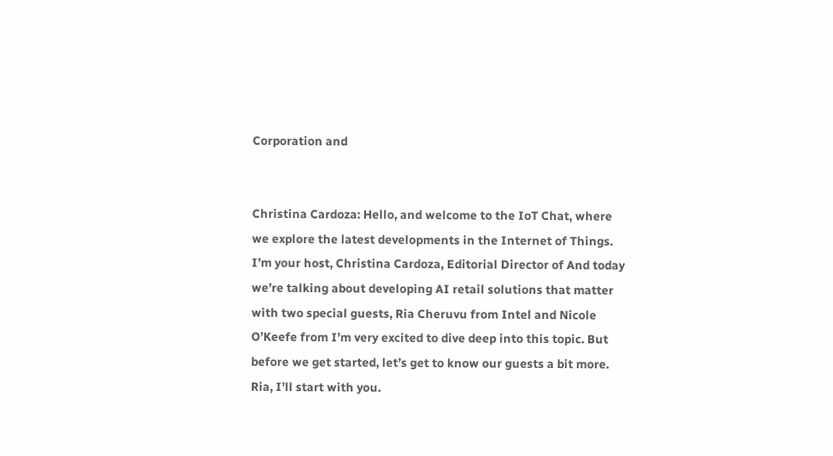Corporation and


Christina Cardoza: Hello, and welcome to the IoT Chat, where we explore the latest developments in the Internet of Things. I’m your host, Christina Cardoza, Editorial Director of And today we’re talking about developing AI retail solutions that matter with two special guests, Ria Cheruvu from Intel and Nicole O’Keefe from I’m very excited to dive deep into this topic. But before we get started, let’s get to know our guests a bit more. Ria, I’ll start with you.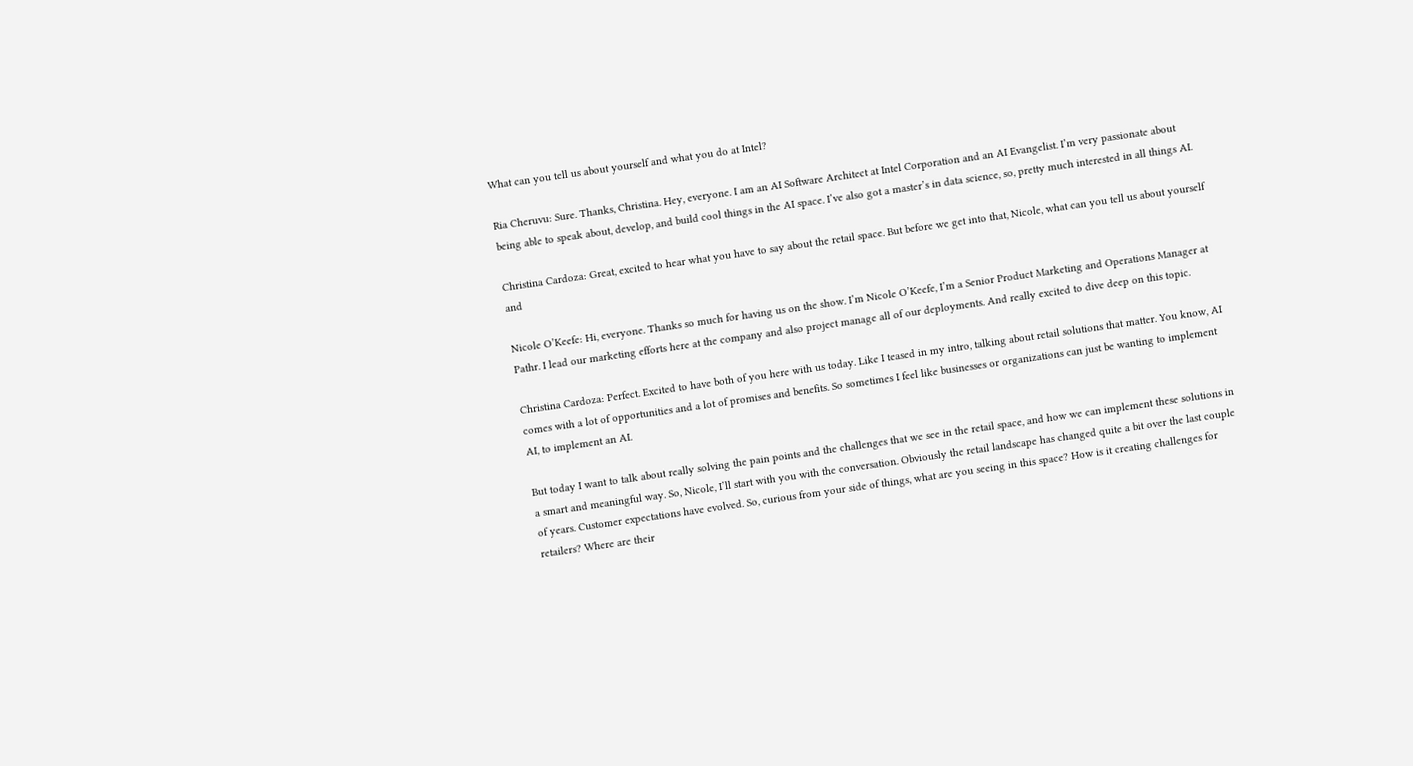What can you tell us about yourself and what you do at Intel?

Ria Cheruvu: Sure. Thanks, Christina. Hey, everyone. I am an AI Software Architect at Intel Corporation and an AI Evangelist. I’m very passionate about being able to speak about, develop, and build cool things in the AI space. I’ve also got a master’s in data science, so, pretty much interested in all things AI.

Christina Cardoza: Great, excited to hear what you have to say about the retail space. But before we get into that, Nicole, what can you tell us about yourself and

Nicole O’Keefe: Hi, everyone. Thanks so much for having us on the show. I’m Nicole O’Keefe, I’m a Senior Product Marketing and Operations Manager at Pathr. I lead our marketing efforts here at the company and also project manage all of our deployments. And really excited to dive deep on this topic.

Christina Cardoza: Perfect. Excited to have both of you here with us today. Like I teased in my intro, talking about retail solutions that matter. You know, AI comes with a lot of opportunities and a lot of promises and benefits. So sometimes I feel like businesses or organizations can just be wanting to implement AI, to implement an AI.

But today I want to talk about really solving the pain points and the challenges that we see in the retail space, and how we can implement these solutions in a smart and meaningful way. So, Nicole, I’ll start with you with the conversation. Obviously the retail landscape has changed quite a bit over the last couple of years. Customer expectations have evolved. So, curious from your side of things, what are you seeing in this space? How is it creating challenges for retailers? Where are their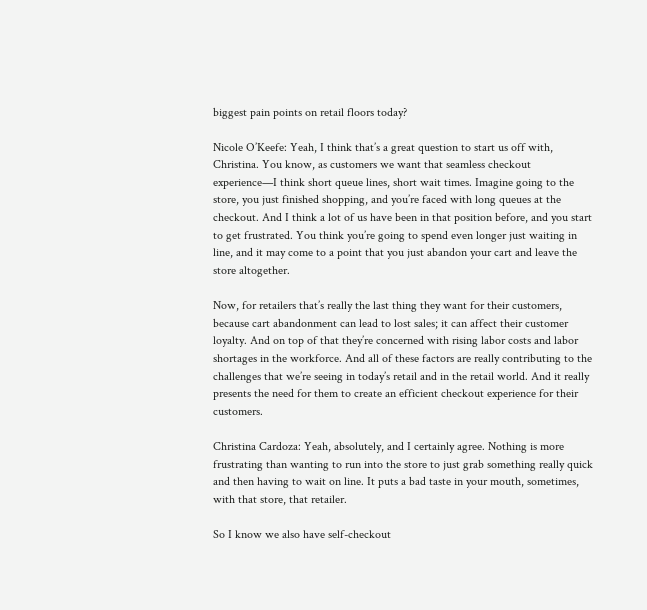biggest pain points on retail floors today?

Nicole O’Keefe: Yeah, I think that’s a great question to start us off with, Christina. You know, as customers we want that seamless checkout experience—I think short queue lines, short wait times. Imagine going to the store, you just finished shopping, and you’re faced with long queues at the checkout. And I think a lot of us have been in that position before, and you start to get frustrated. You think you’re going to spend even longer just waiting in line, and it may come to a point that you just abandon your cart and leave the store altogether.

Now, for retailers that’s really the last thing they want for their customers, because cart abandonment can lead to lost sales; it can affect their customer loyalty. And on top of that they’re concerned with rising labor costs and labor shortages in the workforce. And all of these factors are really contributing to the challenges that we’re seeing in today’s retail and in the retail world. And it really presents the need for them to create an efficient checkout experience for their customers.

Christina Cardoza: Yeah, absolutely, and I certainly agree. Nothing is more frustrating than wanting to run into the store to just grab something really quick and then having to wait on line. It puts a bad taste in your mouth, sometimes, with that store, that retailer.

So I know we also have self-checkout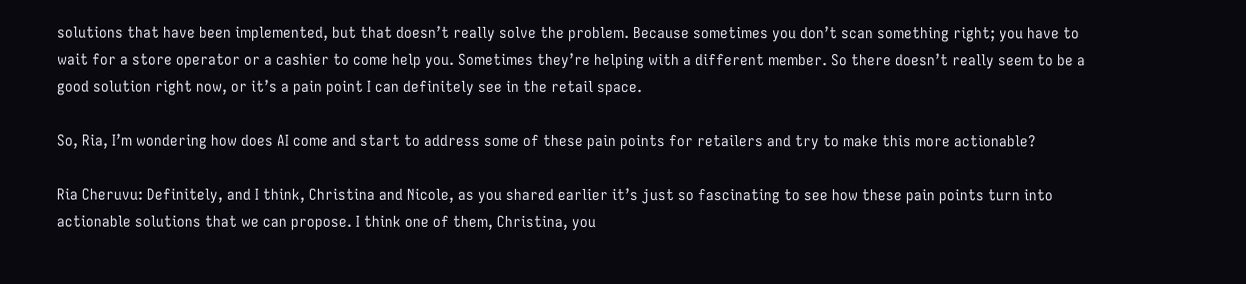solutions that have been implemented, but that doesn’t really solve the problem. Because sometimes you don’t scan something right; you have to wait for a store operator or a cashier to come help you. Sometimes they’re helping with a different member. So there doesn’t really seem to be a good solution right now, or it’s a pain point I can definitely see in the retail space.

So, Ria, I’m wondering how does AI come and start to address some of these pain points for retailers and try to make this more actionable?

Ria Cheruvu: Definitely, and I think, Christina and Nicole, as you shared earlier it’s just so fascinating to see how these pain points turn into actionable solutions that we can propose. I think one of them, Christina, you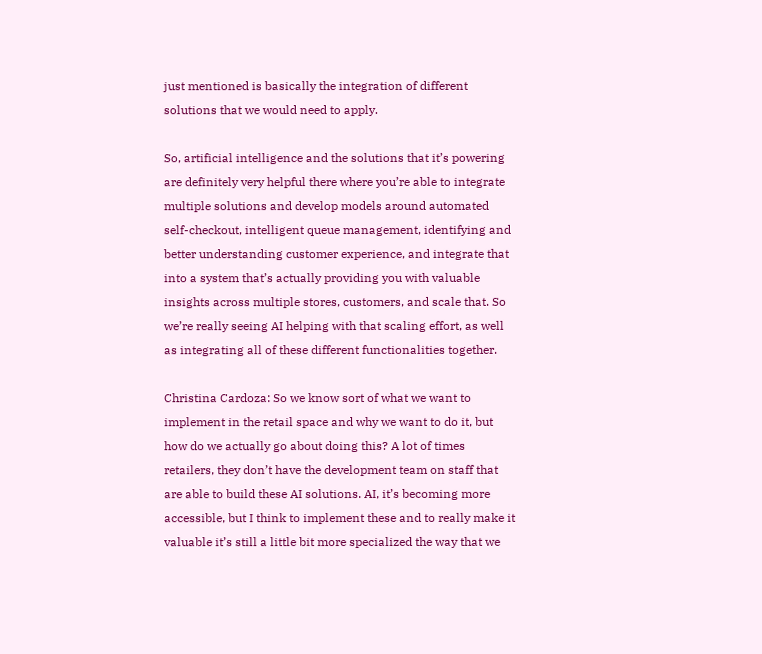just mentioned is basically the integration of different solutions that we would need to apply.

So, artificial intelligence and the solutions that it’s powering are definitely very helpful there where you’re able to integrate multiple solutions and develop models around automated self-checkout, intelligent queue management, identifying and better understanding customer experience, and integrate that into a system that’s actually providing you with valuable insights across multiple stores, customers, and scale that. So we’re really seeing AI helping with that scaling effort, as well as integrating all of these different functionalities together.

Christina Cardoza: So we know sort of what we want to implement in the retail space and why we want to do it, but how do we actually go about doing this? A lot of times retailers, they don’t have the development team on staff that are able to build these AI solutions. AI, it’s becoming more accessible, but I think to implement these and to really make it valuable it’s still a little bit more specialized the way that we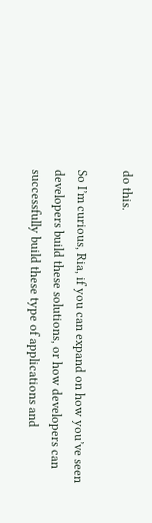do this.

So I’m curious, Ria, if you can expand on how you’ve seen developers build these solutions, or how developers can successfully build these type of applications and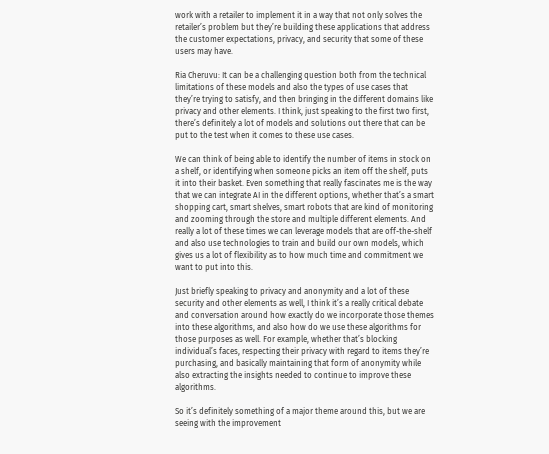work with a retailer to implement it in a way that not only solves the retailer’s problem but they’re building these applications that address the customer expectations, privacy, and security that some of these users may have.

Ria Cheruvu: It can be a challenging question both from the technical limitations of these models and also the types of use cases that they’re trying to satisfy, and then bringing in the different domains like privacy and other elements. I think, just speaking to the first two first, there’s definitely a lot of models and solutions out there that can be put to the test when it comes to these use cases.

We can think of being able to identify the number of items in stock on a shelf, or identifying when someone picks an item off the shelf, puts it into their basket. Even something that really fascinates me is the way that we can integrate AI in the different options, whether that’s a smart shopping cart, smart shelves, smart robots that are kind of monitoring and zooming through the store and multiple different elements. And really a lot of these times we can leverage models that are off-the-shelf and also use technologies to train and build our own models, which gives us a lot of flexibility as to how much time and commitment we want to put into this.

Just briefly speaking to privacy and anonymity and a lot of these security and other elements as well, I think it’s a really critical debate and conversation around how exactly do we incorporate those themes into these algorithms, and also how do we use these algorithms for those purposes as well. For example, whether that’s blocking individual’s faces, respecting their privacy with regard to items they’re purchasing, and basically maintaining that form of anonymity while also extracting the insights needed to continue to improve these algorithms.

So it’s definitely something of a major theme around this, but we are seeing with the improvement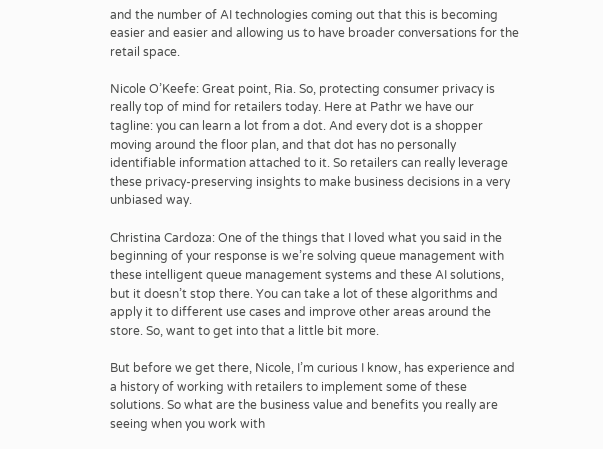and the number of AI technologies coming out that this is becoming easier and easier and allowing us to have broader conversations for the retail space.

Nicole O’Keefe: Great point, Ria. So, protecting consumer privacy is really top of mind for retailers today. Here at Pathr we have our tagline: you can learn a lot from a dot. And every dot is a shopper moving around the floor plan, and that dot has no personally identifiable information attached to it. So retailers can really leverage these privacy-preserving insights to make business decisions in a very unbiased way.

Christina Cardoza: One of the things that I loved what you said in the beginning of your response is we’re solving queue management with these intelligent queue management systems and these AI solutions, but it doesn’t stop there. You can take a lot of these algorithms and apply it to different use cases and improve other areas around the store. So, want to get into that a little bit more.

But before we get there, Nicole, I’m curious I know, has experience and a history of working with retailers to implement some of these solutions. So what are the business value and benefits you really are seeing when you work with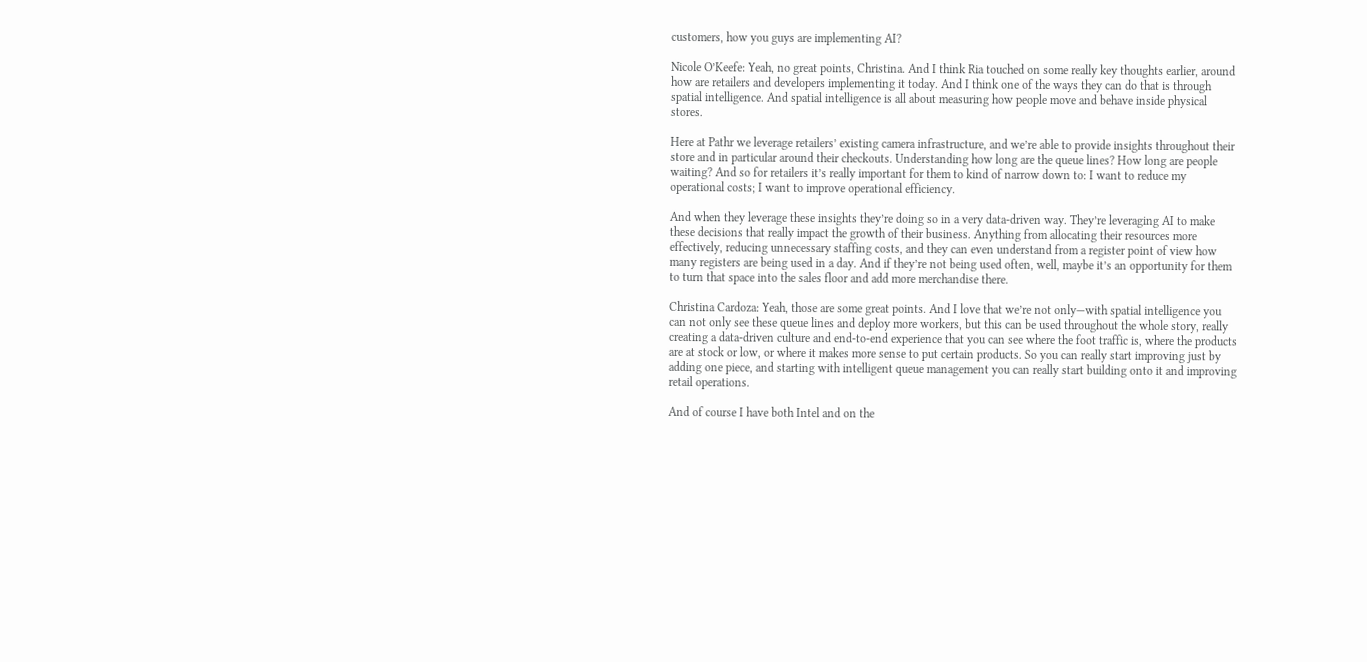customers, how you guys are implementing AI?

Nicole O’Keefe: Yeah, no great points, Christina. And I think Ria touched on some really key thoughts earlier, around how are retailers and developers implementing it today. And I think one of the ways they can do that is through spatial intelligence. And spatial intelligence is all about measuring how people move and behave inside physical stores.

Here at Pathr we leverage retailers’ existing camera infrastructure, and we’re able to provide insights throughout their store and in particular around their checkouts. Understanding how long are the queue lines? How long are people waiting? And so for retailers it’s really important for them to kind of narrow down to: I want to reduce my operational costs; I want to improve operational efficiency.

And when they leverage these insights they’re doing so in a very data-driven way. They’re leveraging AI to make these decisions that really impact the growth of their business. Anything from allocating their resources more effectively, reducing unnecessary staffing costs, and they can even understand from a register point of view how many registers are being used in a day. And if they’re not being used often, well, maybe it’s an opportunity for them to turn that space into the sales floor and add more merchandise there.

Christina Cardoza: Yeah, those are some great points. And I love that we’re not only—with spatial intelligence you can not only see these queue lines and deploy more workers, but this can be used throughout the whole story, really creating a data-driven culture and end-to-end experience that you can see where the foot traffic is, where the products are at stock or low, or where it makes more sense to put certain products. So you can really start improving just by adding one piece, and starting with intelligent queue management you can really start building onto it and improving retail operations.

And of course I have both Intel and on the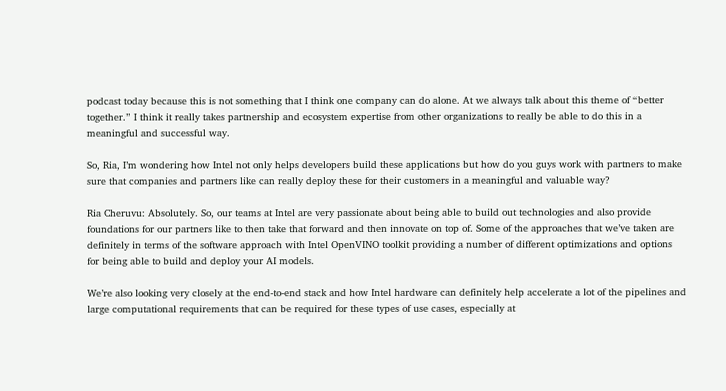podcast today because this is not something that I think one company can do alone. At we always talk about this theme of “better together.” I think it really takes partnership and ecosystem expertise from other organizations to really be able to do this in a meaningful and successful way.

So, Ria, I’m wondering how Intel not only helps developers build these applications but how do you guys work with partners to make sure that companies and partners like can really deploy these for their customers in a meaningful and valuable way?

Ria Cheruvu: Absolutely. So, our teams at Intel are very passionate about being able to build out technologies and also provide foundations for our partners like to then take that forward and then innovate on top of. Some of the approaches that we’ve taken are definitely in terms of the software approach with Intel OpenVINO toolkit providing a number of different optimizations and options for being able to build and deploy your AI models.

We’re also looking very closely at the end-to-end stack and how Intel hardware can definitely help accelerate a lot of the pipelines and large computational requirements that can be required for these types of use cases, especially at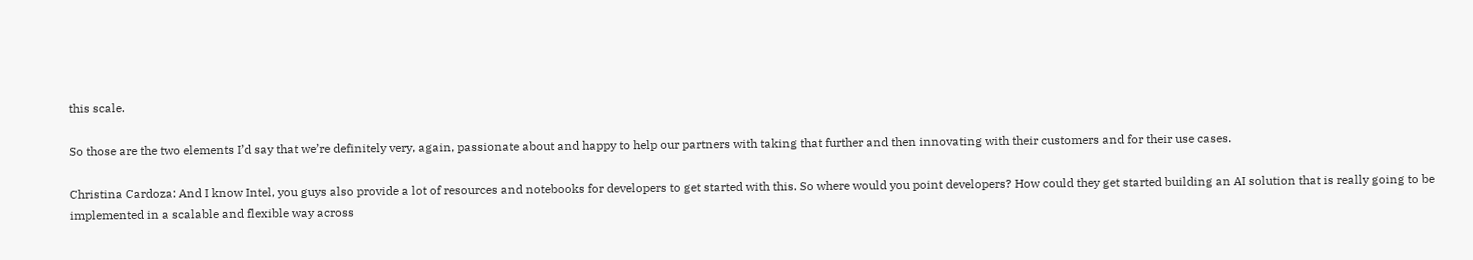this scale.

So those are the two elements I’d say that we’re definitely very, again, passionate about and happy to help our partners with taking that further and then innovating with their customers and for their use cases.

Christina Cardoza: And I know Intel, you guys also provide a lot of resources and notebooks for developers to get started with this. So where would you point developers? How could they get started building an AI solution that is really going to be implemented in a scalable and flexible way across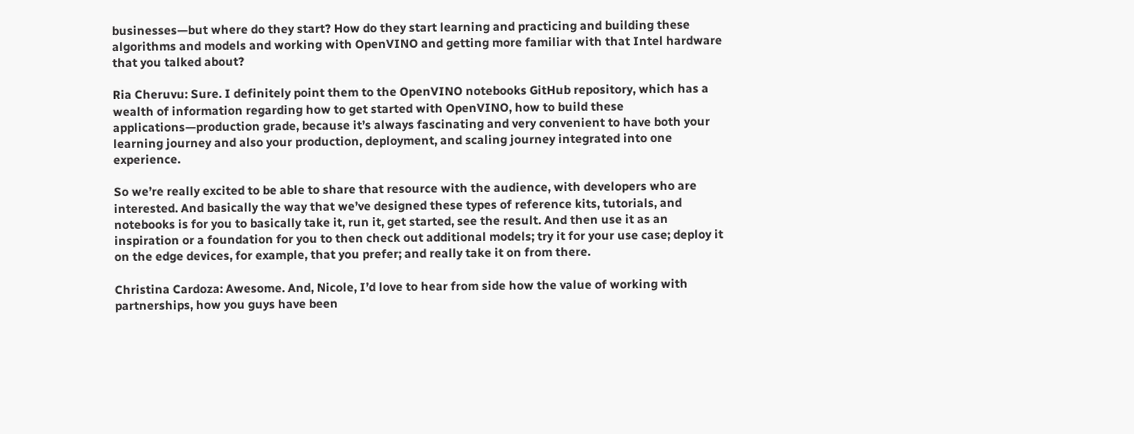businesses—but where do they start? How do they start learning and practicing and building these algorithms and models and working with OpenVINO and getting more familiar with that Intel hardware that you talked about?

Ria Cheruvu: Sure. I definitely point them to the OpenVINO notebooks GitHub repository, which has a wealth of information regarding how to get started with OpenVINO, how to build these applications—production grade, because it’s always fascinating and very convenient to have both your learning journey and also your production, deployment, and scaling journey integrated into one experience.

So we’re really excited to be able to share that resource with the audience, with developers who are interested. And basically the way that we’ve designed these types of reference kits, tutorials, and notebooks is for you to basically take it, run it, get started, see the result. And then use it as an inspiration or a foundation for you to then check out additional models; try it for your use case; deploy it on the edge devices, for example, that you prefer; and really take it on from there.

Christina Cardoza: Awesome. And, Nicole, I’d love to hear from side how the value of working with partnerships, how you guys have been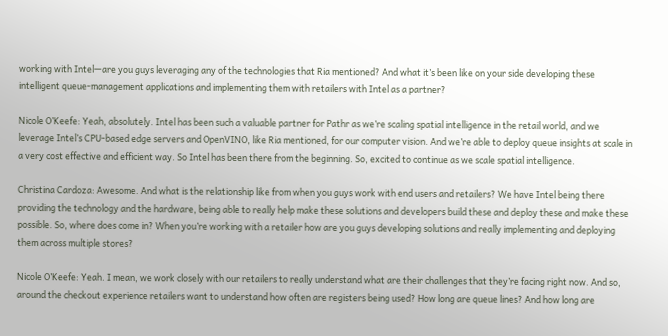working with Intel—are you guys leveraging any of the technologies that Ria mentioned? And what it’s been like on your side developing these intelligent queue-management applications and implementing them with retailers with Intel as a partner?

Nicole O’Keefe: Yeah, absolutely. Intel has been such a valuable partner for Pathr as we’re scaling spatial intelligence in the retail world, and we leverage Intel’s CPU-based edge servers and OpenVINO, like Ria mentioned, for our computer vision. And we’re able to deploy queue insights at scale in a very cost effective and efficient way. So Intel has been there from the beginning. So, excited to continue as we scale spatial intelligence.

Christina Cardoza: Awesome. And what is the relationship like from when you guys work with end users and retailers? We have Intel being there providing the technology and the hardware, being able to really help make these solutions and developers build these and deploy these and make these possible. So, where does come in? When you’re working with a retailer how are you guys developing solutions and really implementing and deploying them across multiple stores?

Nicole O’Keefe: Yeah. I mean, we work closely with our retailers to really understand what are their challenges that they’re facing right now. And so, around the checkout experience retailers want to understand how often are registers being used? How long are queue lines? And how long are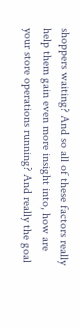shoppers waiting? And so all of these factors really help them gain even more insight into, how are your store operations running? And really the goal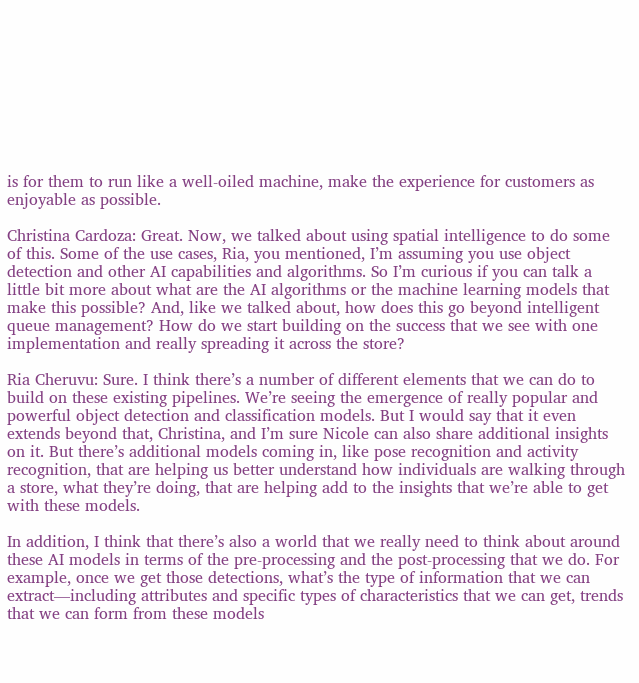is for them to run like a well-oiled machine, make the experience for customers as enjoyable as possible.

Christina Cardoza: Great. Now, we talked about using spatial intelligence to do some of this. Some of the use cases, Ria, you mentioned, I’m assuming you use object detection and other AI capabilities and algorithms. So I’m curious if you can talk a little bit more about what are the AI algorithms or the machine learning models that make this possible? And, like we talked about, how does this go beyond intelligent queue management? How do we start building on the success that we see with one implementation and really spreading it across the store?

Ria Cheruvu: Sure. I think there’s a number of different elements that we can do to build on these existing pipelines. We’re seeing the emergence of really popular and powerful object detection and classification models. But I would say that it even extends beyond that, Christina, and I’m sure Nicole can also share additional insights on it. But there’s additional models coming in, like pose recognition and activity recognition, that are helping us better understand how individuals are walking through a store, what they’re doing, that are helping add to the insights that we’re able to get with these models.

In addition, I think that there’s also a world that we really need to think about around these AI models in terms of the pre-processing and the post-processing that we do. For example, once we get those detections, what’s the type of information that we can extract—including attributes and specific types of characteristics that we can get, trends that we can form from these models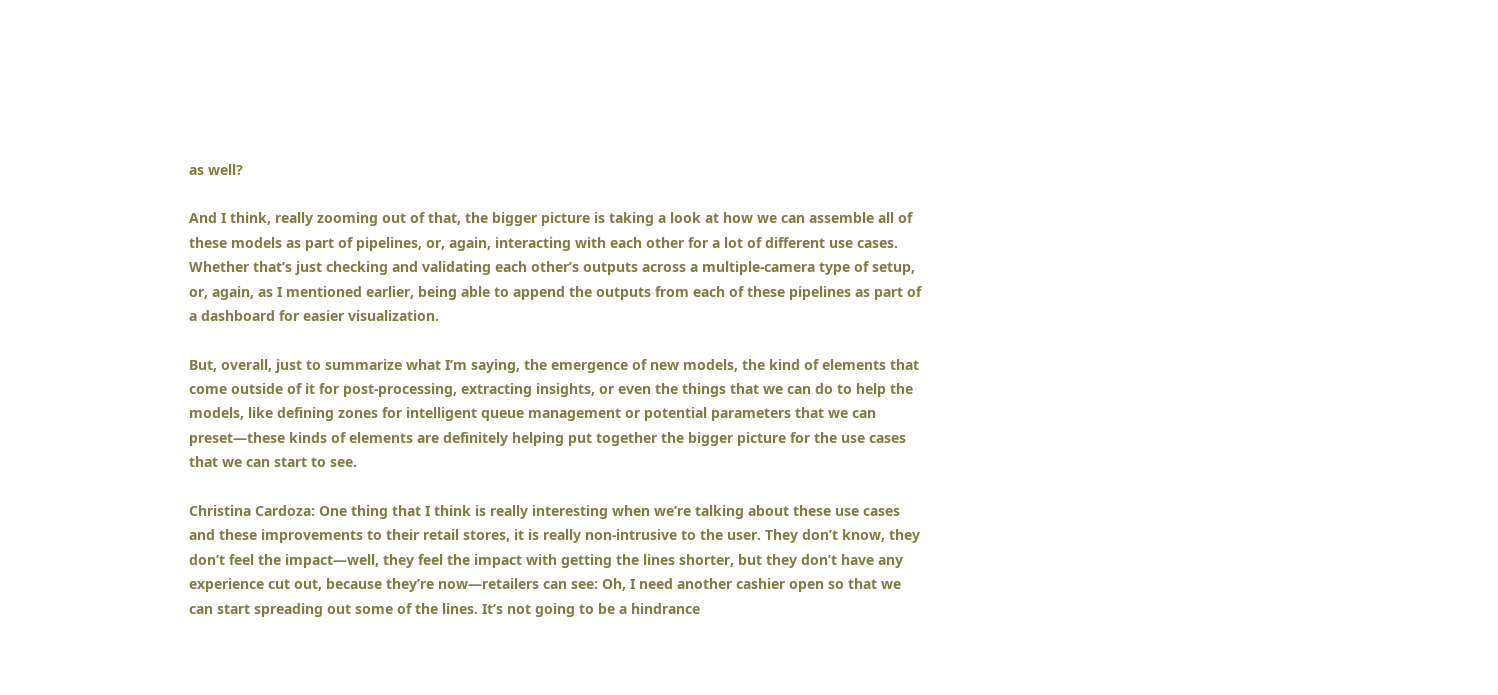as well?

And I think, really zooming out of that, the bigger picture is taking a look at how we can assemble all of these models as part of pipelines, or, again, interacting with each other for a lot of different use cases. Whether that’s just checking and validating each other’s outputs across a multiple-camera type of setup, or, again, as I mentioned earlier, being able to append the outputs from each of these pipelines as part of a dashboard for easier visualization.

But, overall, just to summarize what I’m saying, the emergence of new models, the kind of elements that come outside of it for post-processing, extracting insights, or even the things that we can do to help the models, like defining zones for intelligent queue management or potential parameters that we can preset—these kinds of elements are definitely helping put together the bigger picture for the use cases that we can start to see.

Christina Cardoza: One thing that I think is really interesting when we’re talking about these use cases and these improvements to their retail stores, it is really non-intrusive to the user. They don’t know, they don’t feel the impact—well, they feel the impact with getting the lines shorter, but they don’t have any experience cut out, because they’re now—retailers can see: Oh, I need another cashier open so that we can start spreading out some of the lines. It’s not going to be a hindrance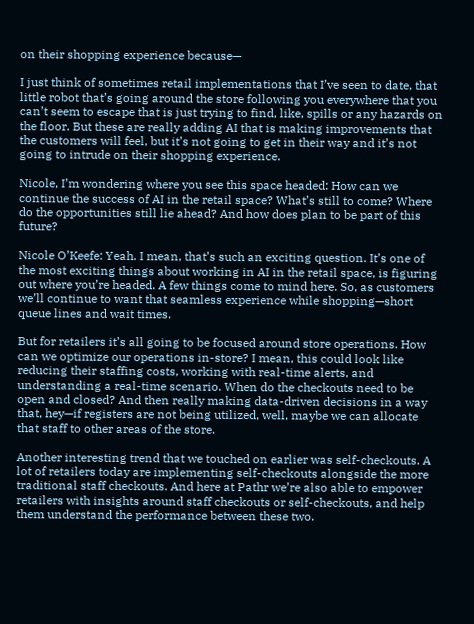on their shopping experience because—

I just think of sometimes retail implementations that I’ve seen to date, that little robot that’s going around the store following you everywhere that you can’t seem to escape that is just trying to find, like, spills or any hazards on the floor. But these are really adding AI that is making improvements that the customers will feel, but it’s not going to get in their way and it’s not going to intrude on their shopping experience.

Nicole, I’m wondering where you see this space headed: How can we continue the success of AI in the retail space? What’s still to come? Where do the opportunities still lie ahead? And how does plan to be part of this future?

Nicole O’Keefe: Yeah. I mean, that’s such an exciting question. It’s one of the most exciting things about working in AI in the retail space, is figuring out where you’re headed. A few things come to mind here. So, as customers we’ll continue to want that seamless experience while shopping—short queue lines and wait times.

But for retailers it’s all going to be focused around store operations. How can we optimize our operations in-store? I mean, this could look like reducing their staffing costs, working with real-time alerts, and understanding a real-time scenario. When do the checkouts need to be open and closed? And then really making data-driven decisions in a way that, hey—if registers are not being utilized, well, maybe we can allocate that staff to other areas of the store.

Another interesting trend that we touched on earlier was self-checkouts. A lot of retailers today are implementing self-checkouts alongside the more traditional staff checkouts. And here at Pathr we’re also able to empower retailers with insights around staff checkouts or self-checkouts, and help them understand the performance between these two.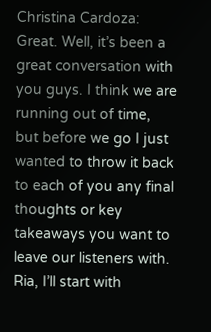Christina Cardoza: Great. Well, it’s been a great conversation with you guys. I think we are running out of time, but before we go I just wanted to throw it back to each of you any final thoughts or key takeaways you want to leave our listeners with. Ria, I’ll start with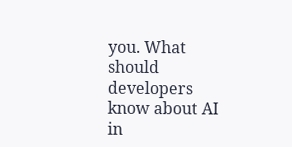you. What should developers know about AI in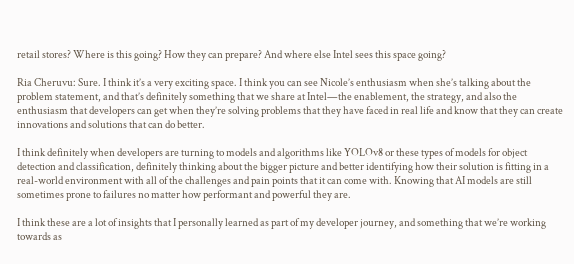retail stores? Where is this going? How they can prepare? And where else Intel sees this space going?

Ria Cheruvu: Sure. I think it’s a very exciting space. I think you can see Nicole’s enthusiasm when she’s talking about the problem statement, and that’s definitely something that we share at Intel—the enablement, the strategy, and also the enthusiasm that developers can get when they’re solving problems that they have faced in real life and know that they can create innovations and solutions that can do better.

I think definitely when developers are turning to models and algorithms like YOLOv8 or these types of models for object detection and classification, definitely thinking about the bigger picture and better identifying how their solution is fitting in a real-world environment with all of the challenges and pain points that it can come with. Knowing that AI models are still sometimes prone to failures no matter how performant and powerful they are.

I think these are a lot of insights that I personally learned as part of my developer journey, and something that we’re working towards as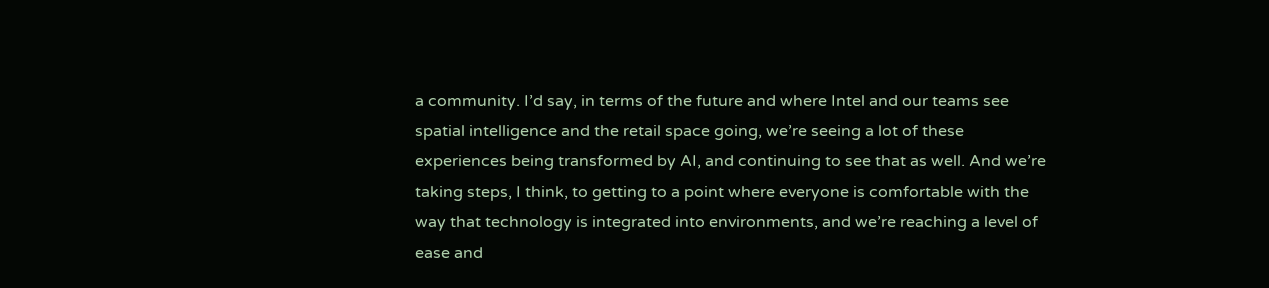a community. I’d say, in terms of the future and where Intel and our teams see spatial intelligence and the retail space going, we’re seeing a lot of these experiences being transformed by AI, and continuing to see that as well. And we’re taking steps, I think, to getting to a point where everyone is comfortable with the way that technology is integrated into environments, and we’re reaching a level of ease and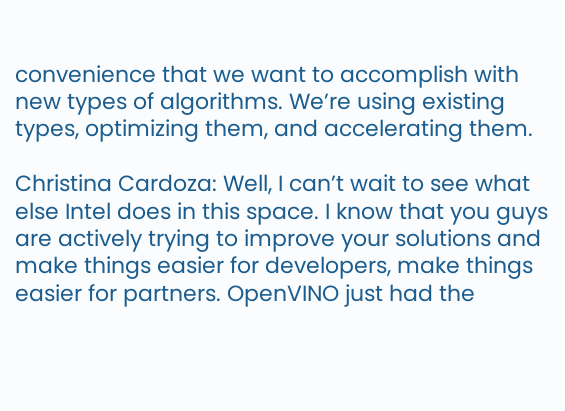convenience that we want to accomplish with new types of algorithms. We’re using existing types, optimizing them, and accelerating them.

Christina Cardoza: Well, I can’t wait to see what else Intel does in this space. I know that you guys are actively trying to improve your solutions and make things easier for developers, make things easier for partners. OpenVINO just had the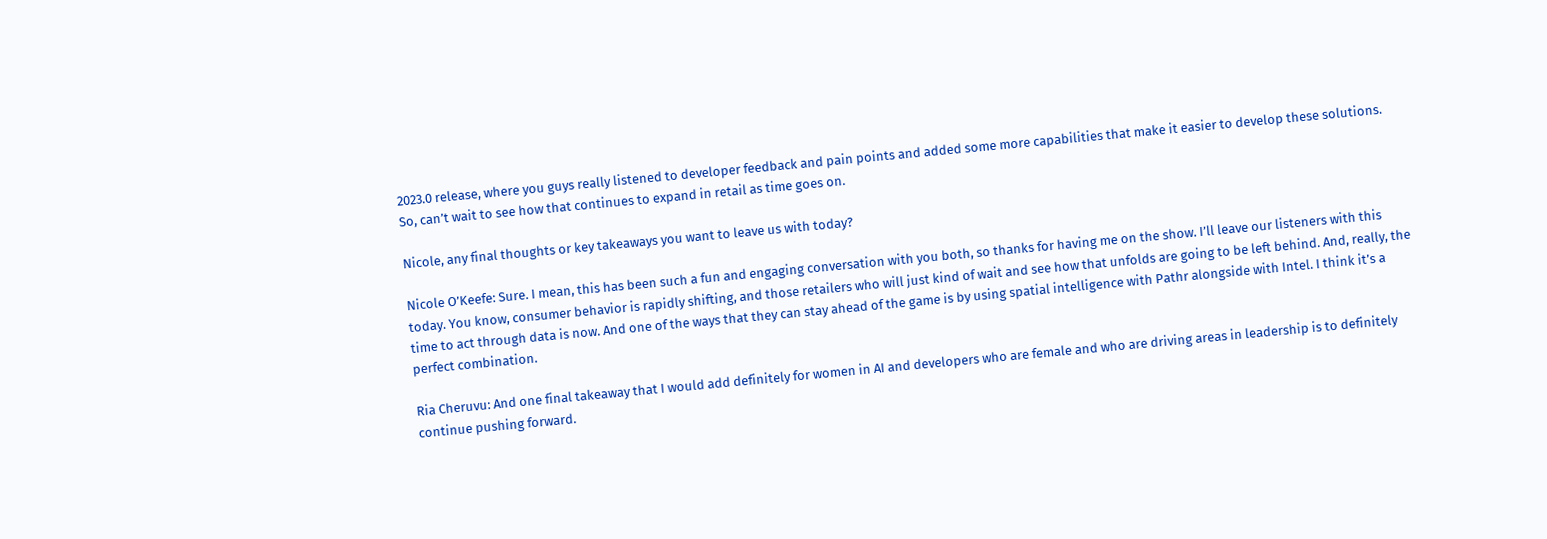2023.0 release, where you guys really listened to developer feedback and pain points and added some more capabilities that make it easier to develop these solutions. So, can’t wait to see how that continues to expand in retail as time goes on.

Nicole, any final thoughts or key takeaways you want to leave us with today?

Nicole O’Keefe: Sure. I mean, this has been such a fun and engaging conversation with you both, so thanks for having me on the show. I’ll leave our listeners with this today. You know, consumer behavior is rapidly shifting, and those retailers who will just kind of wait and see how that unfolds are going to be left behind. And, really, the time to act through data is now. And one of the ways that they can stay ahead of the game is by using spatial intelligence with Pathr alongside with Intel. I think it’s a perfect combination.

Ria Cheruvu: And one final takeaway that I would add definitely for women in AI and developers who are female and who are driving areas in leadership is to definitely continue pushing forward.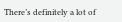There’s definitely a lot of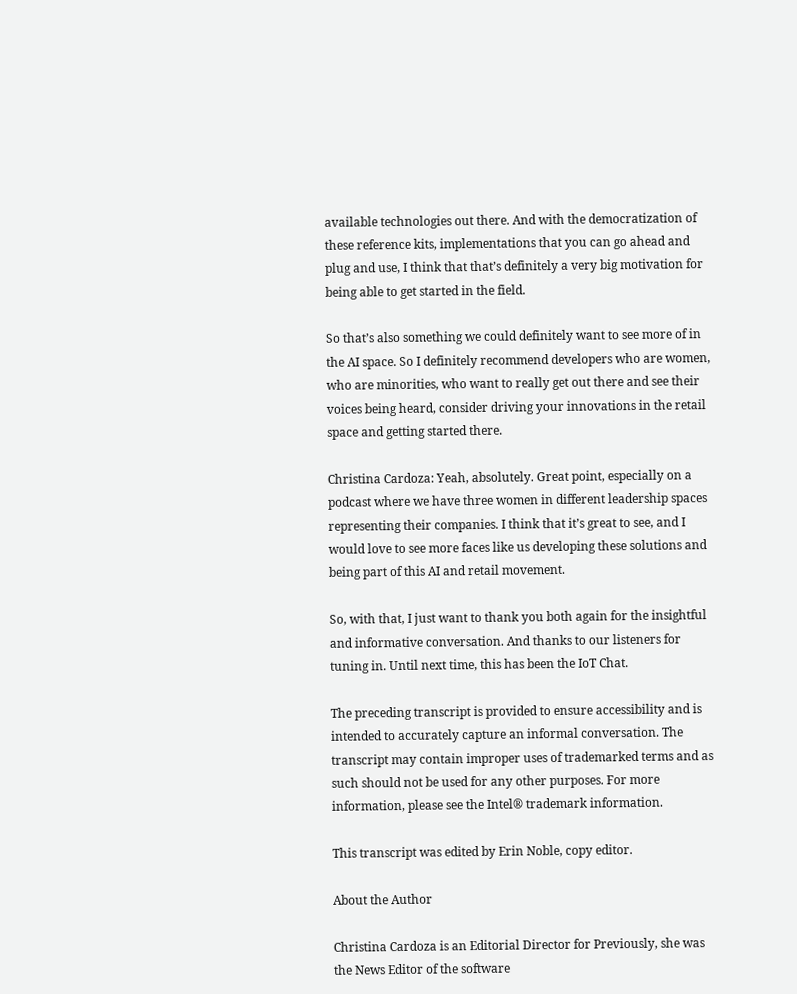available technologies out there. And with the democratization of these reference kits, implementations that you can go ahead and plug and use, I think that that’s definitely a very big motivation for being able to get started in the field.

So that’s also something we could definitely want to see more of in the AI space. So I definitely recommend developers who are women, who are minorities, who want to really get out there and see their voices being heard, consider driving your innovations in the retail space and getting started there.

Christina Cardoza: Yeah, absolutely. Great point, especially on a podcast where we have three women in different leadership spaces representing their companies. I think that it’s great to see, and I would love to see more faces like us developing these solutions and being part of this AI and retail movement.

So, with that, I just want to thank you both again for the insightful and informative conversation. And thanks to our listeners for tuning in. Until next time, this has been the IoT Chat.

The preceding transcript is provided to ensure accessibility and is intended to accurately capture an informal conversation. The transcript may contain improper uses of trademarked terms and as such should not be used for any other purposes. For more information, please see the Intel® trademark information.

This transcript was edited by Erin Noble, copy editor.

About the Author

Christina Cardoza is an Editorial Director for Previously, she was the News Editor of the software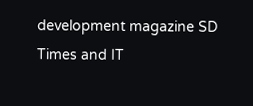development magazine SD Times and IT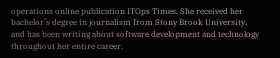operations online publication ITOps Times. She received her bachelor’s degree in journalism from Stony Brook University, and has been writing about software development and technology throughout her entire career.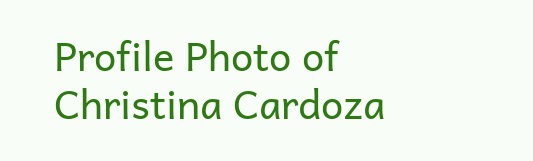Profile Photo of Christina Cardoza